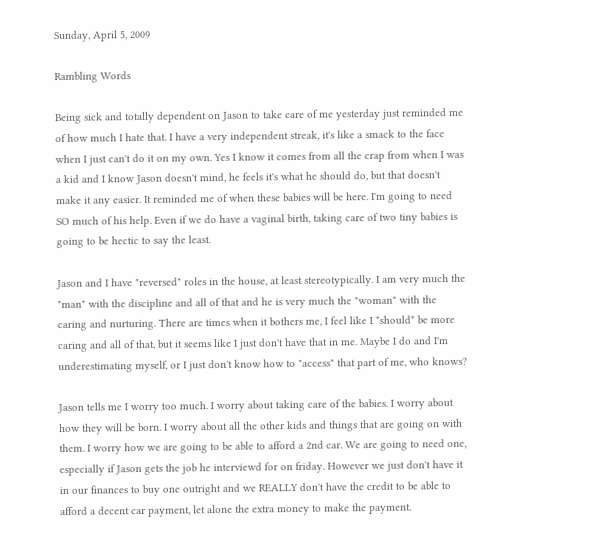Sunday, April 5, 2009

Rambling Words

Being sick and totally dependent on Jason to take care of me yesterday just reminded me of how much I hate that. I have a very independent streak, it's like a smack to the face when I just can't do it on my own. Yes I know it comes from all the crap from when I was a kid and I know Jason doesn't mind, he feels it's what he should do, but that doesn't make it any easier. It reminded me of when these babies will be here. I'm going to need SO much of his help. Even if we do have a vaginal birth, taking care of two tiny babies is going to be hectic to say the least.

Jason and I have "reversed" roles in the house, at least stereotypically. I am very much the "man" with the discipline and all of that and he is very much the "woman" with the caring and nurturing. There are times when it bothers me, I feel like I *should* be more caring and all of that, but it seems like I just don't have that in me. Maybe I do and I'm underestimating myself, or I just don't know how to "access" that part of me, who knows?

Jason tells me I worry too much. I worry about taking care of the babies. I worry about how they will be born. I worry about all the other kids and things that are going on with them. I worry how we are going to be able to afford a 2nd car. We are going to need one, especially if Jason gets the job he interviewd for on friday. However we just don't have it in our finances to buy one outright and we REALLY don't have the credit to be able to afford a decent car payment, let alone the extra money to make the payment.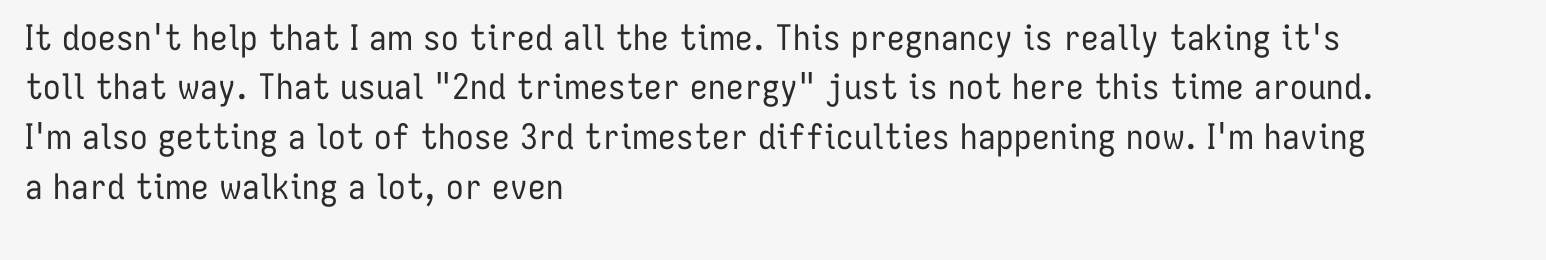It doesn't help that I am so tired all the time. This pregnancy is really taking it's toll that way. That usual "2nd trimester energy" just is not here this time around. I'm also getting a lot of those 3rd trimester difficulties happening now. I'm having a hard time walking a lot, or even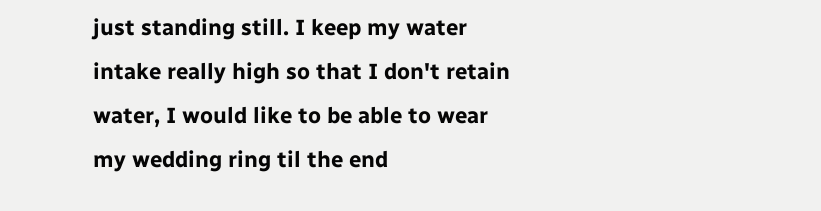just standing still. I keep my water intake really high so that I don't retain water, I would like to be able to wear my wedding ring til the end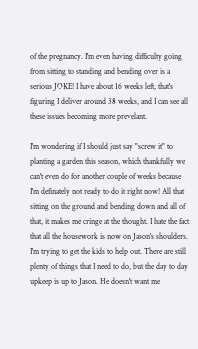of the pregnancy. I'm even having difficulty going from sitting to standing and bending over is a serious JOKE! I have about 16 weeks left, that's figuring I deliver around 38 weeks, and I can see all these issues becoming more prevelant.

I'm wondering if I should just say "screw it" to planting a garden this season, which thankfully we can't even do for another couple of weeks because I'm definately not ready to do it right now! All that sitting on the ground and bending down and all of that, it makes me cringe at the thought. I hate the fact that all the housework is now on Jason's shoulders. I'm trying to get the kids to help out. There are still plenty of things that I need to do, but the day to day upkeep is up to Jason. He doesn't want me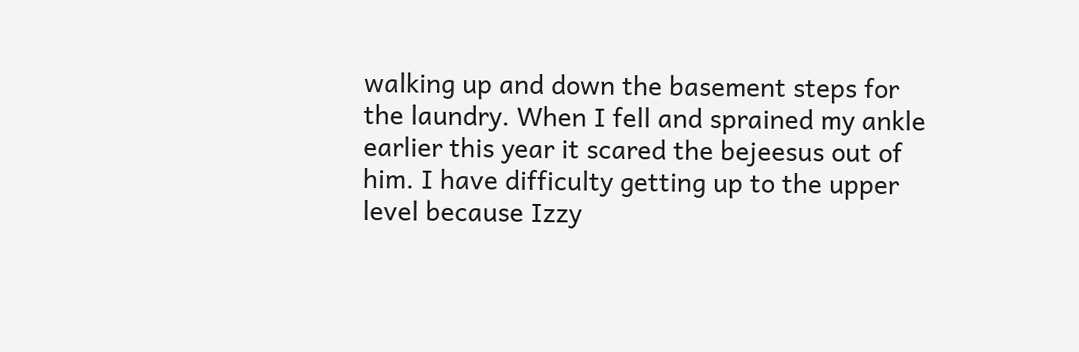walking up and down the basement steps for the laundry. When I fell and sprained my ankle earlier this year it scared the bejeesus out of him. I have difficulty getting up to the upper level because Izzy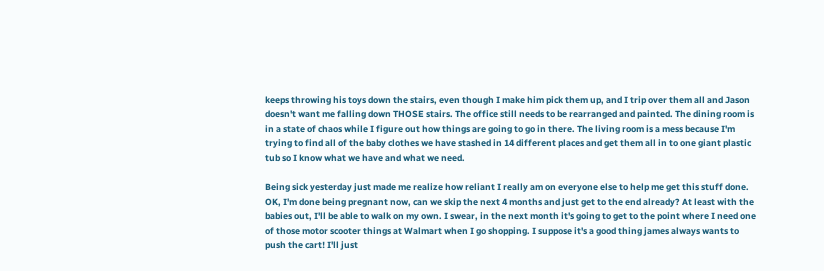keeps throwing his toys down the stairs, even though I make him pick them up, and I trip over them all and Jason doesn't want me falling down THOSE stairs. The office still needs to be rearranged and painted. The dining room is in a state of chaos while I figure out how things are going to go in there. The living room is a mess because I'm trying to find all of the baby clothes we have stashed in 14 different places and get them all in to one giant plastic tub so I know what we have and what we need.

Being sick yesterday just made me realize how reliant I really am on everyone else to help me get this stuff done. OK, I'm done being pregnant now, can we skip the next 4 months and just get to the end already? At least with the babies out, I'll be able to walk on my own. I swear, in the next month it's going to get to the point where I need one of those motor scooter things at Walmart when I go shopping. I suppose it's a good thing james always wants to push the cart! I'll just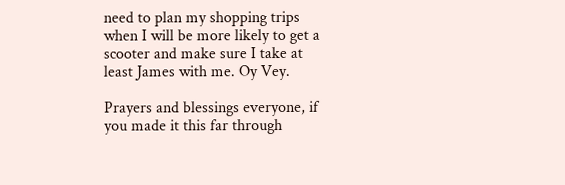need to plan my shopping trips when I will be more likely to get a scooter and make sure I take at least James with me. Oy Vey.

Prayers and blessings everyone, if you made it this far through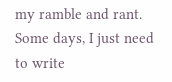my ramble and rant. Some days, I just need to write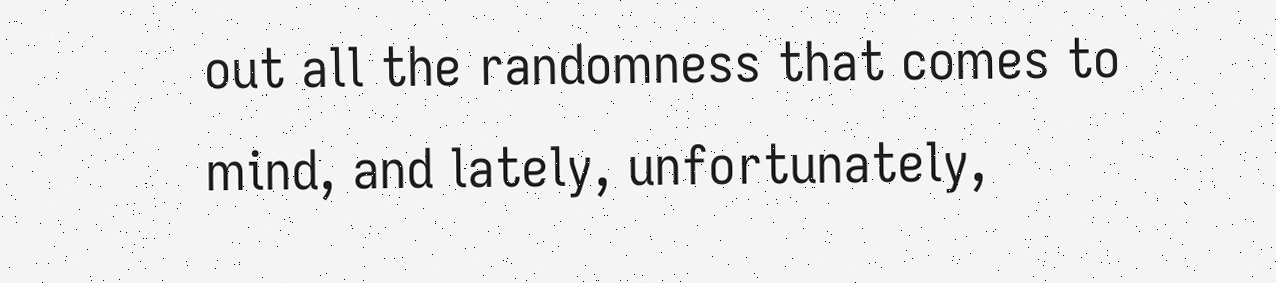out all the randomness that comes to mind, and lately, unfortunately,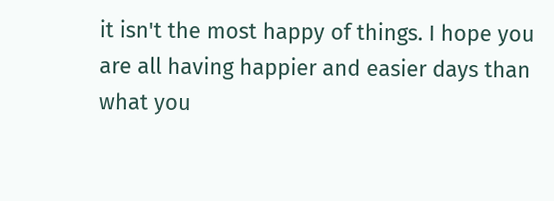it isn't the most happy of things. I hope you are all having happier and easier days than what you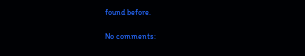found before.

No comments: